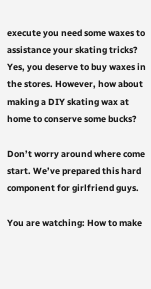execute you need some waxes to assistance your skating tricks? Yes, you deserve to buy waxes in the stores. However, how about making a DIY skating wax at home to conserve some bucks?

Don’t worry around where come start. We’ve prepared this hard component for girlfriend guys.

You are watching: How to make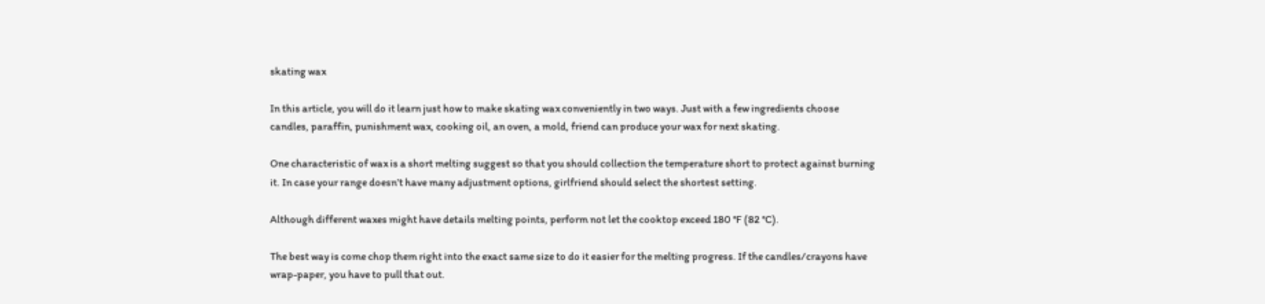skating wax

In this article, you will do it learn just how to make skating wax conveniently in two ways. Just with a few ingredients choose candles, paraffin, punishment wax, cooking oil, an oven, a mold, friend can produce your wax for next skating.

One characteristic of wax is a short melting suggest so that you should collection the temperature short to protect against burning it. In case your range doesn’t have many adjustment options, girlfriend should select the shortest setting.

Although different waxes might have details melting points, perform not let the cooktop exceed 180 °F (82 °C).

The best way is come chop them right into the exact same size to do it easier for the melting progress. If the candles/crayons have wrap-paper, you have to pull that out.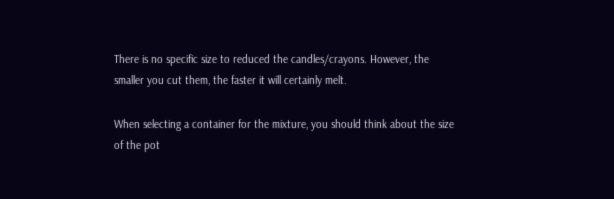There is no specific size to reduced the candles/crayons. However, the smaller you cut them, the faster it will certainly melt.

When selecting a container for the mixture, you should think about the size of the pot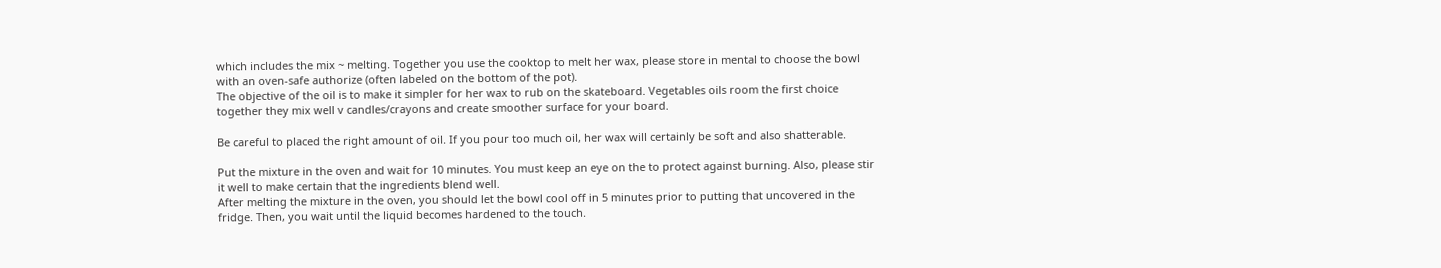which includes the mix ~ melting. Together you use the cooktop to melt her wax, please store in mental to choose the bowl with an oven-safe authorize (often labeled on the bottom of the pot).
The objective of the oil is to make it simpler for her wax to rub on the skateboard. Vegetables oils room the first choice together they mix well v candles/crayons and create smoother surface for your board.

Be careful to placed the right amount of oil. If you pour too much oil, her wax will certainly be soft and also shatterable.

Put the mixture in the oven and wait for 10 minutes. You must keep an eye on the to protect against burning. Also, please stir it well to make certain that the ingredients blend well.
After melting the mixture in the oven, you should let the bowl cool off in 5 minutes prior to putting that uncovered in the fridge. Then, you wait until the liquid becomes hardened to the touch.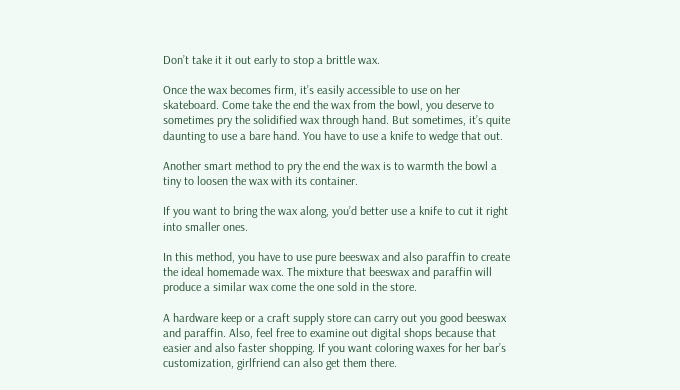Don’t take it it out early to stop a brittle wax.

Once the wax becomes firm, it’s easily accessible to use on her skateboard. Come take the end the wax from the bowl, you deserve to sometimes pry the solidified wax through hand. But sometimes, it’s quite daunting to use a bare hand. You have to use a knife to wedge that out.

Another smart method to pry the end the wax is to warmth the bowl a tiny to loosen the wax with its container.

If you want to bring the wax along, you’d better use a knife to cut it right into smaller ones.

In this method, you have to use pure beeswax and also paraffin to create the ideal homemade wax. The mixture that beeswax and paraffin will produce a similar wax come the one sold in the store.

A hardware keep or a craft supply store can carry out you good beeswax and paraffin. Also, feel free to examine out digital shops because that easier and also faster shopping. If you want coloring waxes for her bar’s customization, girlfriend can also get them there.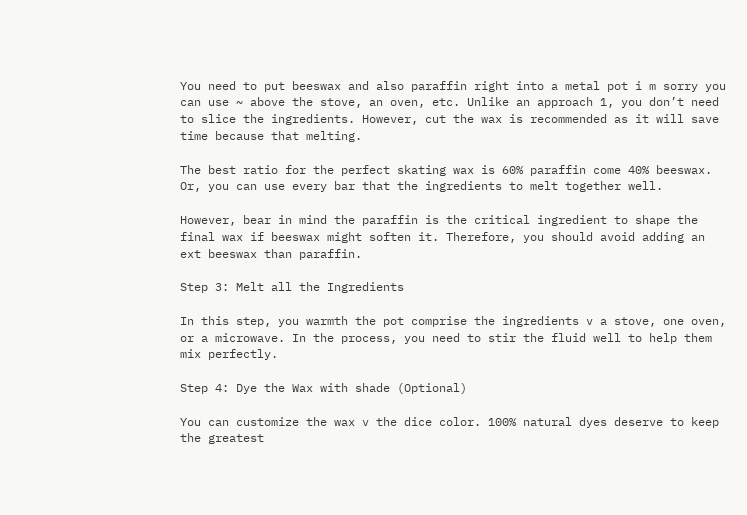You need to put beeswax and also paraffin right into a metal pot i m sorry you can use ~ above the stove, an oven, etc. Unlike an approach 1, you don’t need to slice the ingredients. However, cut the wax is recommended as it will save time because that melting.

The best ratio for the perfect skating wax is 60% paraffin come 40% beeswax. Or, you can use every bar that the ingredients to melt together well.

However, bear in mind the paraffin is the critical ingredient to shape the final wax if beeswax might soften it. Therefore, you should avoid adding an ext beeswax than paraffin.

Step 3: Melt all the Ingredients

In this step, you warmth the pot comprise the ingredients v a stove, one oven, or a microwave. In the process, you need to stir the fluid well to help them mix perfectly.

Step 4: Dye the Wax with shade (Optional)

You can customize the wax v the dice color. 100% natural dyes deserve to keep the greatest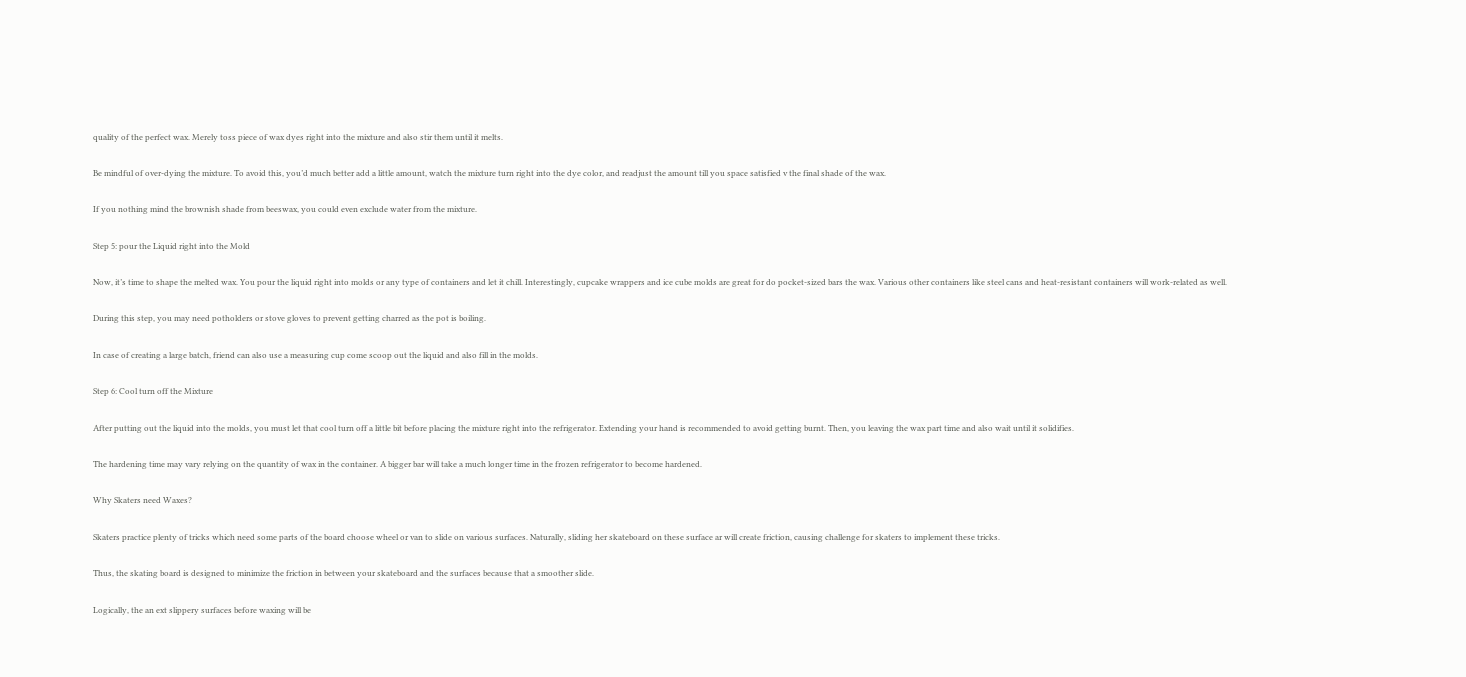quality of the perfect wax. Merely toss piece of wax dyes right into the mixture and also stir them until it melts.

Be mindful of over-dying the mixture. To avoid this, you’d much better add a little amount, watch the mixture turn right into the dye color, and readjust the amount till you space satisfied v the final shade of the wax.

If you nothing mind the brownish shade from beeswax, you could even exclude water from the mixture.

Step 5: pour the Liquid right into the Mold

Now, it’s time to shape the melted wax. You pour the liquid right into molds or any type of containers and let it chill. Interestingly, cupcake wrappers and ice cube molds are great for do pocket-sized bars the wax. Various other containers like steel cans and heat-resistant containers will work-related as well.

During this step, you may need potholders or stove gloves to prevent getting charred as the pot is boiling.

In case of creating a large batch, friend can also use a measuring cup come scoop out the liquid and also fill in the molds.

Step 6: Cool turn off the Mixture

After putting out the liquid into the molds, you must let that cool turn off a little bit before placing the mixture right into the refrigerator. Extending your hand is recommended to avoid getting burnt. Then, you leaving the wax part time and also wait until it solidifies.

The hardening time may vary relying on the quantity of wax in the container. A bigger bar will take a much longer time in the frozen refrigerator to become hardened.

Why Skaters need Waxes?

Skaters practice plenty of tricks which need some parts of the board choose wheel or van to slide on various surfaces. Naturally, sliding her skateboard on these surface ar will create friction, causing challenge for skaters to implement these tricks.

Thus, the skating board is designed to minimize the friction in between your skateboard and the surfaces because that a smoother slide.

Logically, the an ext slippery surfaces before waxing will be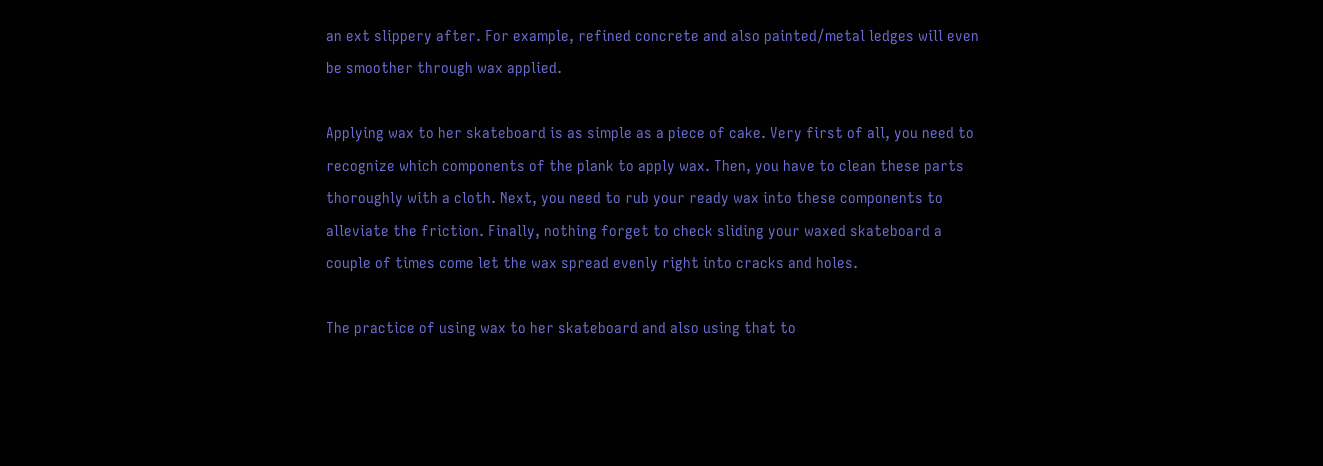an ext slippery after. For example, refined concrete and also painted/metal ledges will even be smoother through wax applied.

Applying wax to her skateboard is as simple as a piece of cake. Very first of all, you need to recognize which components of the plank to apply wax. Then, you have to clean these parts thoroughly with a cloth. Next, you need to rub your ready wax into these components to alleviate the friction. Finally, nothing forget to check sliding your waxed skateboard a couple of times come let the wax spread evenly right into cracks and holes.

The practice of using wax to her skateboard and also using that to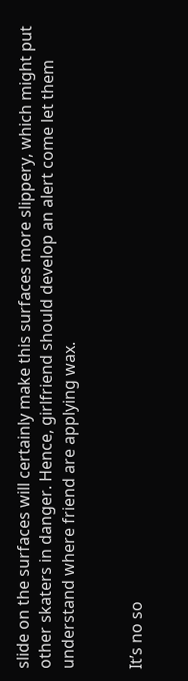slide on the surfaces will certainly make this surfaces more slippery, which might put other skaters in danger. Hence, girlfriend should develop an alert come let them understand where friend are applying wax.


It’s no so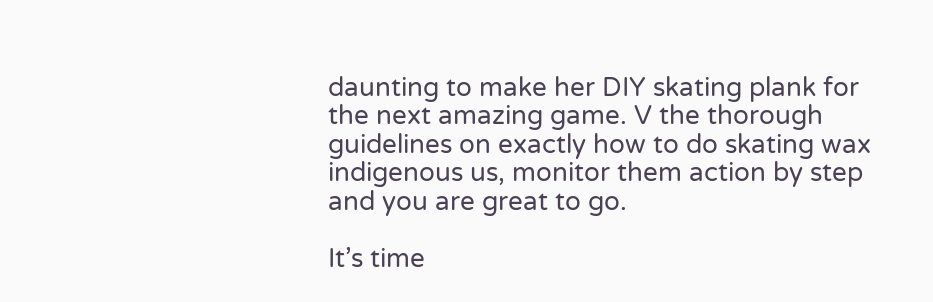daunting to make her DIY skating plank for the next amazing game. V the thorough guidelines on exactly how to do skating wax indigenous us, monitor them action by step and you are great to go.

It’s time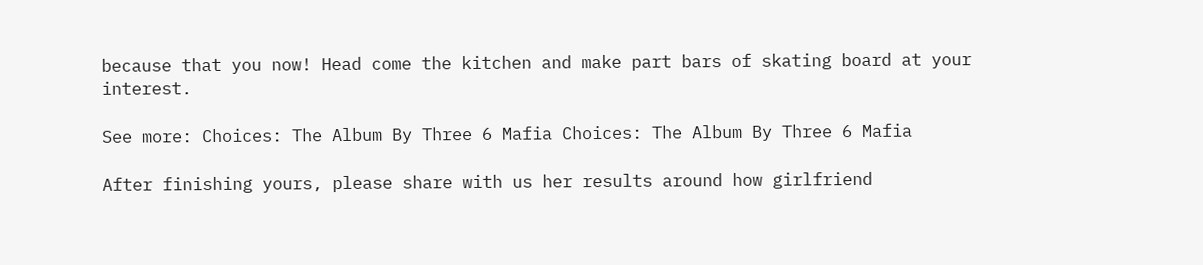because that you now! Head come the kitchen and make part bars of skating board at your interest.

See more: Choices: The Album By Three 6 Mafia Choices: The Album By Three 6 Mafia

After finishing yours, please share with us her results around how girlfriend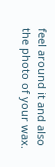feel around it and also the photo of your wax.